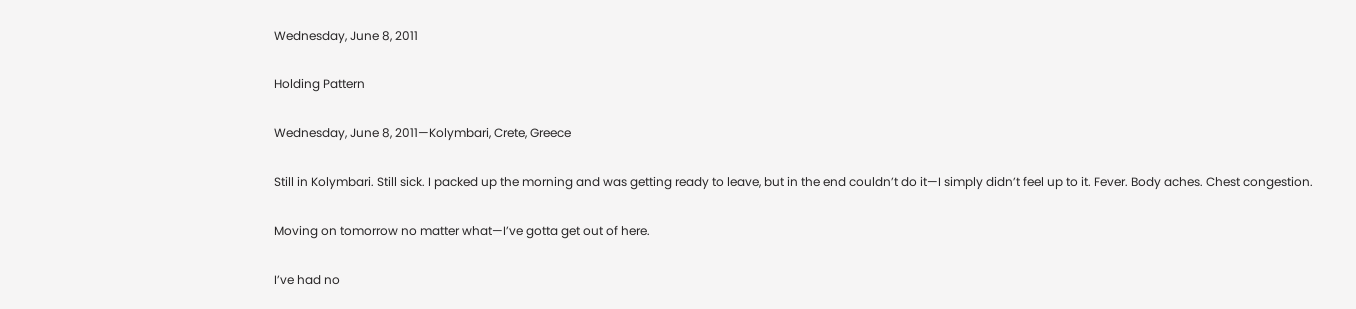Wednesday, June 8, 2011

Holding Pattern

Wednesday, June 8, 2011—Kolymbari, Crete, Greece

Still in Kolymbari. Still sick. I packed up the morning and was getting ready to leave, but in the end couldn’t do it—I simply didn’t feel up to it. Fever. Body aches. Chest congestion.

Moving on tomorrow no matter what—I’ve gotta get out of here.

I’ve had no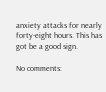anxiety attacks for nearly forty-eight hours. This has got be a good sign.

No comments: